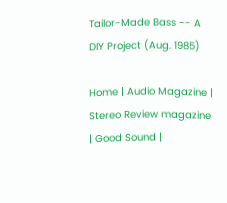Tailor-Made Bass -- A DIY Project (Aug. 1985)

Home | Audio Magazine | Stereo Review magazine | Good Sound |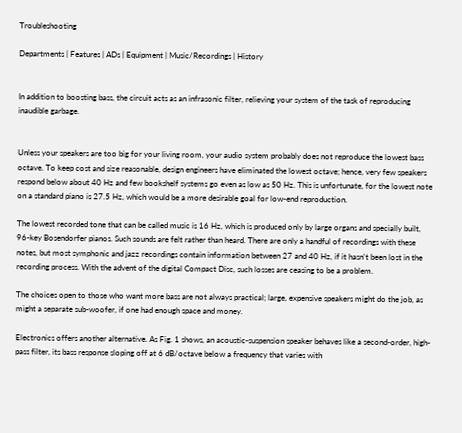Troubleshooting

Departments | Features | ADs | Equipment | Music/Recordings | History


In addition to boosting bass, the circuit acts as an infrasonic filter, relieving your system of the task of reproducing inaudible garbage.


Unless your speakers are too big for your living room, your audio system probably does not reproduce the lowest bass octave. To keep cost and size reasonable, design engineers have eliminated the lowest octave; hence, very few speakers respond below about 40 Hz and few bookshelf systems go even as low as 50 Hz. This is unfortunate, for the lowest note on a standard piano is 27.5 Hz, which would be a more desirable goal for low-end reproduction.

The lowest recorded tone that can be called music is 16 Hz, which is produced only by large organs and specially built, 96-key Bosendorfer pianos. Such sounds are felt rather than heard. There are only a handful of recordings with these notes, but most symphonic and jazz recordings contain information between 27 and 40 Hz, if it hasn't been lost in the recording process. With the advent of the digital Compact Disc, such losses are ceasing to be a problem.

The choices open to those who want more bass are not always practical; large, expensive speakers might do the job, as might a separate sub-woofer, if one had enough space and money.

Electronics offers another alternative. As Fig. 1 shows, an acoustic-suspension speaker behaves like a second-order, high-pass filter, its bass response sloping off at 6 dB/octave below a frequency that varies with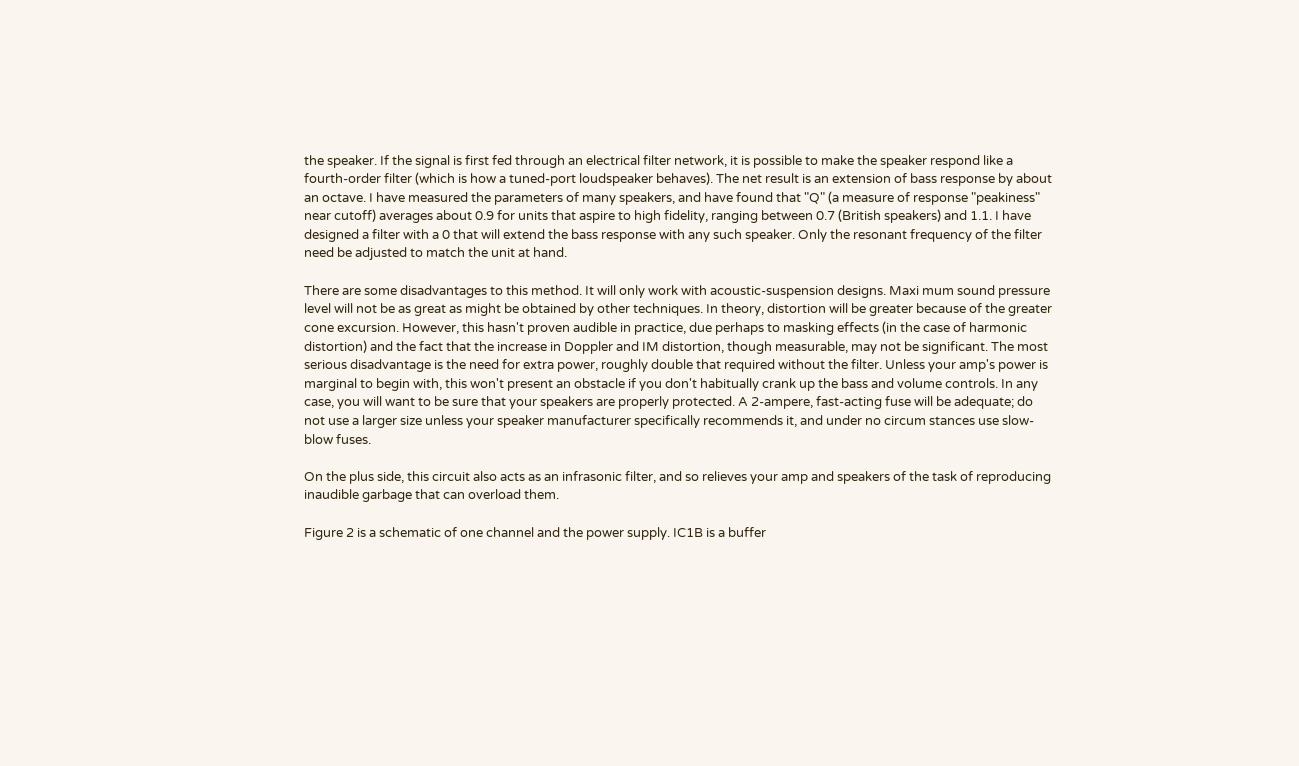the speaker. If the signal is first fed through an electrical filter network, it is possible to make the speaker respond like a fourth-order filter (which is how a tuned-port loudspeaker behaves). The net result is an extension of bass response by about an octave. I have measured the parameters of many speakers, and have found that "Q" (a measure of response "peakiness" near cutoff) averages about 0.9 for units that aspire to high fidelity, ranging between 0.7 (British speakers) and 1.1. I have designed a filter with a 0 that will extend the bass response with any such speaker. Only the resonant frequency of the filter need be adjusted to match the unit at hand.

There are some disadvantages to this method. It will only work with acoustic-suspension designs. Maxi mum sound pressure level will not be as great as might be obtained by other techniques. In theory, distortion will be greater because of the greater cone excursion. However, this hasn't proven audible in practice, due perhaps to masking effects (in the case of harmonic distortion) and the fact that the increase in Doppler and IM distortion, though measurable, may not be significant. The most serious disadvantage is the need for extra power, roughly double that required without the filter. Unless your amp's power is marginal to begin with, this won't present an obstacle if you don't habitually crank up the bass and volume controls. In any case, you will want to be sure that your speakers are properly protected. A 2-ampere, fast-acting fuse will be adequate; do not use a larger size unless your speaker manufacturer specifically recommends it, and under no circum stances use slow-blow fuses.

On the plus side, this circuit also acts as an infrasonic filter, and so relieves your amp and speakers of the task of reproducing inaudible garbage that can overload them.

Figure 2 is a schematic of one channel and the power supply. IC1B is a buffer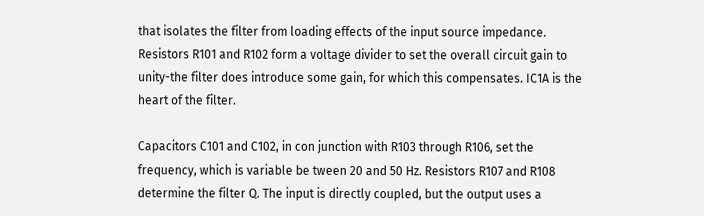that isolates the filter from loading effects of the input source impedance. Resistors R101 and R102 form a voltage divider to set the overall circuit gain to unity-the filter does introduce some gain, for which this compensates. IC1A is the heart of the filter.

Capacitors C101 and C102, in con junction with R103 through R106, set the frequency, which is variable be tween 20 and 50 Hz. Resistors R107 and R108 determine the filter Q. The input is directly coupled, but the output uses a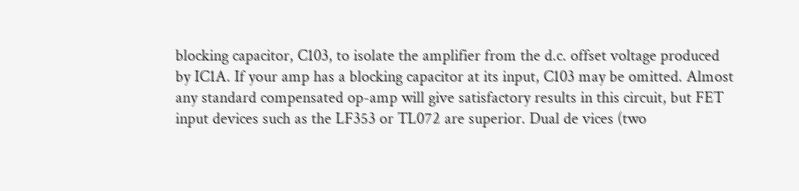blocking capacitor, C103, to isolate the amplifier from the d.c. offset voltage produced by IC1A. If your amp has a blocking capacitor at its input, C103 may be omitted. Almost any standard compensated op-amp will give satisfactory results in this circuit, but FET input devices such as the LF353 or TL072 are superior. Dual de vices (two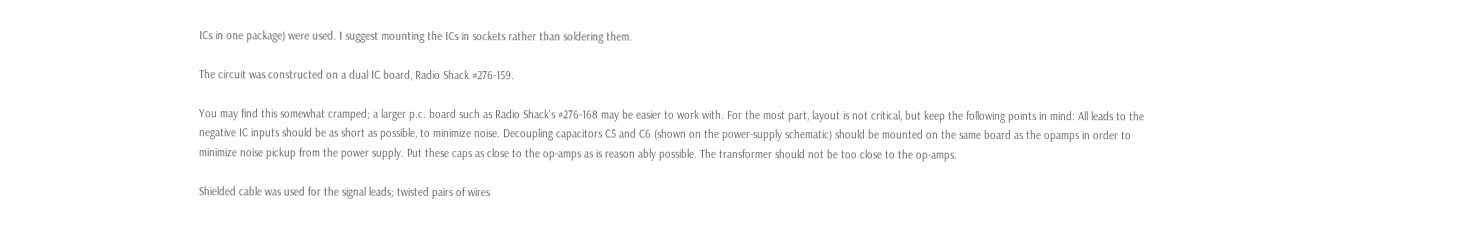ICs in one package) were used. I suggest mounting the ICs in sockets rather than soldering them.

The circuit was constructed on a dual IC board, Radio Shack #276-159.

You may find this somewhat cramped; a larger p.c. board such as Radio Shack's #276-168 may be easier to work with. For the most part, layout is not critical, but keep the following points in mind: All leads to the negative IC inputs should be as short as possible, to minimize noise. Decoupling capacitors C5 and C6 (shown on the power-supply schematic) should be mounted on the same board as the opamps in order to minimize noise pickup from the power supply. Put these caps as close to the op-amps as is reason ably possible. The transformer should not be too close to the op-amps.

Shielded cable was used for the signal leads; twisted pairs of wires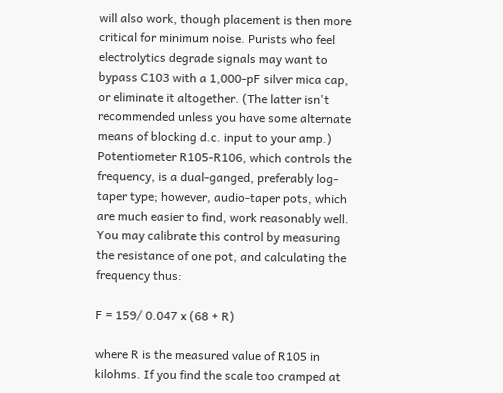will also work, though placement is then more critical for minimum noise. Purists who feel electrolytics degrade signals may want to bypass C103 with a 1,000-pF silver mica cap, or eliminate it altogether. (The latter isn't recommended unless you have some alternate means of blocking d.c. input to your amp.) Potentiometer R105-R106, which controls the frequency, is a dual-ganged, preferably log-taper type; however, audio-taper pots, which are much easier to find, work reasonably well. You may calibrate this control by measuring the resistance of one pot, and calculating the frequency thus:

F = 159/ 0.047 x (68 + R)

where R is the measured value of R105 in kilohms. If you find the scale too cramped at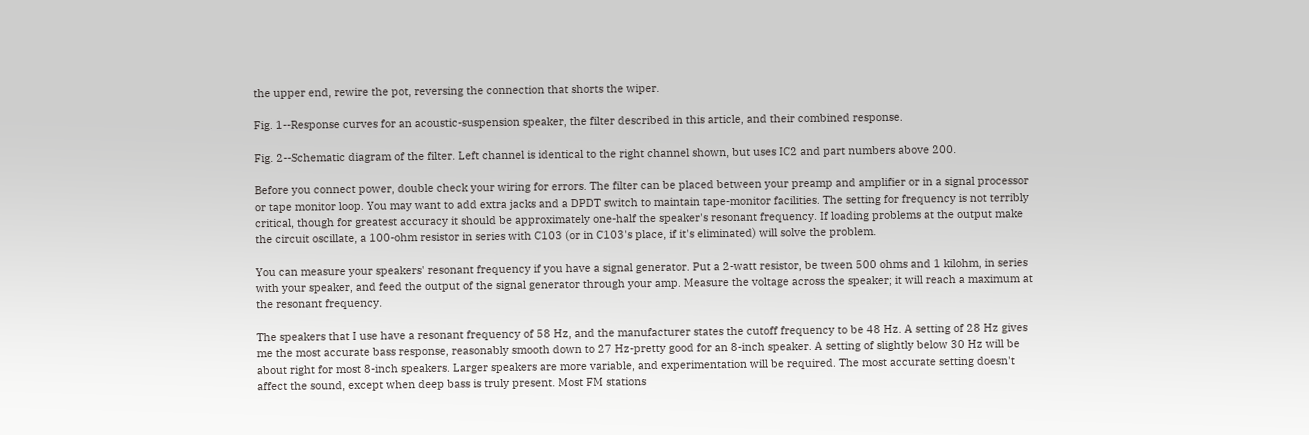the upper end, rewire the pot, reversing the connection that shorts the wiper.

Fig. 1--Response curves for an acoustic-suspension speaker, the filter described in this article, and their combined response.

Fig. 2--Schematic diagram of the filter. Left channel is identical to the right channel shown, but uses IC2 and part numbers above 200.

Before you connect power, double check your wiring for errors. The filter can be placed between your preamp and amplifier or in a signal processor or tape monitor loop. You may want to add extra jacks and a DPDT switch to maintain tape-monitor facilities. The setting for frequency is not terribly critical, though for greatest accuracy it should be approximately one-half the speaker's resonant frequency. If loading problems at the output make the circuit oscillate, a 100-ohm resistor in series with C103 (or in C103's place, if it's eliminated) will solve the problem.

You can measure your speakers' resonant frequency if you have a signal generator. Put a 2-watt resistor, be tween 500 ohms and 1 kilohm, in series with your speaker, and feed the output of the signal generator through your amp. Measure the voltage across the speaker; it will reach a maximum at the resonant frequency.

The speakers that I use have a resonant frequency of 58 Hz, and the manufacturer states the cutoff frequency to be 48 Hz. A setting of 28 Hz gives me the most accurate bass response, reasonably smooth down to 27 Hz-pretty good for an 8-inch speaker. A setting of slightly below 30 Hz will be about right for most 8-inch speakers. Larger speakers are more variable, and experimentation will be required. The most accurate setting doesn't affect the sound, except when deep bass is truly present. Most FM stations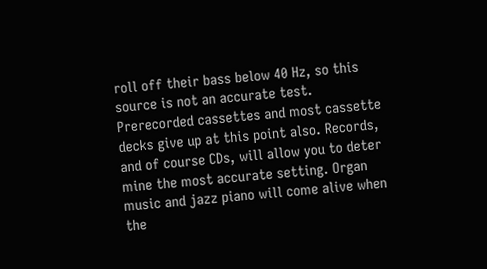roll off their bass below 40 Hz, so this source is not an accurate test. Prerecorded cassettes and most cassette decks give up at this point also. Records, and of course CDs, will allow you to deter mine the most accurate setting. Organ music and jazz piano will come alive when the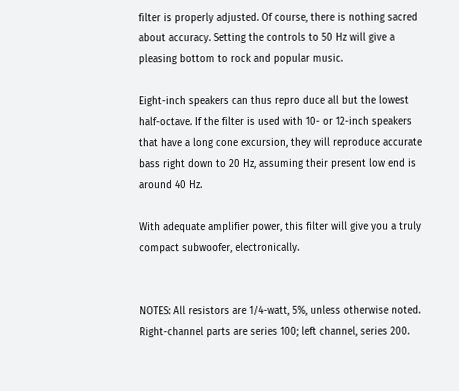filter is properly adjusted. Of course, there is nothing sacred about accuracy. Setting the controls to 50 Hz will give a pleasing bottom to rock and popular music.

Eight-inch speakers can thus repro duce all but the lowest half-octave. If the filter is used with 10- or 12-inch speakers that have a long cone excursion, they will reproduce accurate bass right down to 20 Hz, assuming their present low end is around 40 Hz.

With adequate amplifier power, this filter will give you a truly compact subwoofer, electronically.


NOTES: All resistors are 1/4-watt, 5%, unless otherwise noted. Right-channel parts are series 100; left channel, series 200.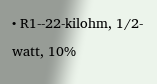• R1--22-kilohm, 1/2-watt, 10%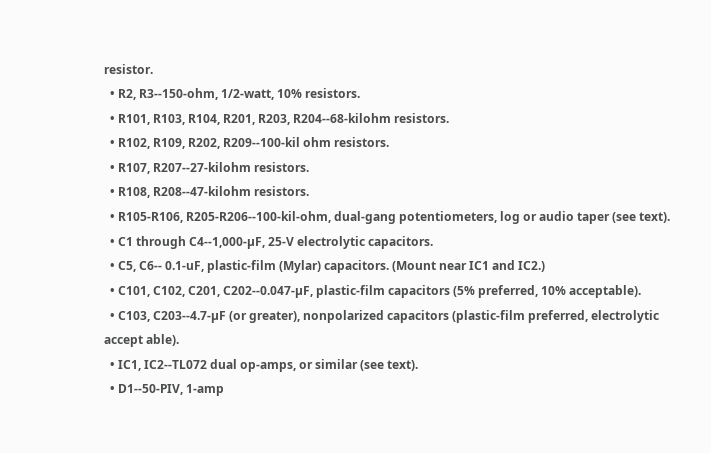resistor.
  • R2, R3--150-ohm, 1/2-watt, 10% resistors.
  • R101, R103, R104, R201, R203, R204--68-kilohm resistors.
  • R102, R109, R202, R209--100-kil ohm resistors.
  • R107, R207--27-kilohm resistors.
  • R108, R208--47-kilohm resistors.
  • R105-R106, R205-R206--100-kil-ohm, dual-gang potentiometers, log or audio taper (see text).
  • C1 through C4--1,000-µF, 25-V electrolytic capacitors.
  • C5, C6-- 0.1-uF, plastic-film (Mylar) capacitors. (Mount near IC1 and IC2.)
  • C101, C102, C201, C202--0.047-µF, plastic-film capacitors (5% preferred, 10% acceptable).
  • C103, C203--4.7-µF (or greater), nonpolarized capacitors (plastic-film preferred, electrolytic accept able).
  • IC1, IC2--TL072 dual op-amps, or similar (see text).
  • D1--50-PIV, 1-amp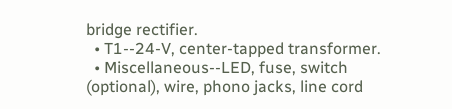bridge rectifier.
  • T1--24-V, center-tapped transformer.
  • Miscellaneous--LED, fuse, switch (optional), wire, phono jacks, line cord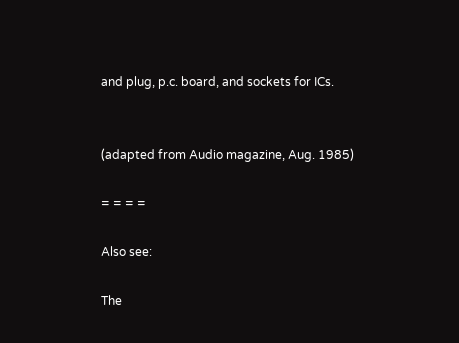and plug, p.c. board, and sockets for ICs.


(adapted from Audio magazine, Aug. 1985)

= = = =

Also see:

The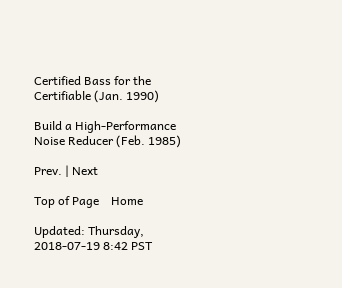Certified Bass for the Certifiable (Jan. 1990)

Build a High-Performance Noise Reducer (Feb. 1985)

Prev. | Next

Top of Page    Home

Updated: Thursday, 2018-07-19 8:42 PST